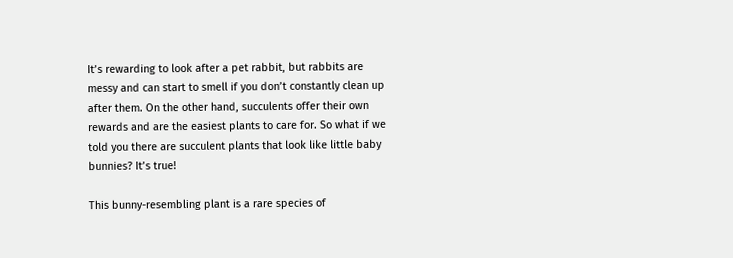It’s rewarding to look after a pet rabbit, but rabbits are messy and can start to smell if you don’t constantly clean up after them. On the other hand, succulents offer their own rewards and are the easiest plants to care for. So what if we told you there are succulent plants that look like little baby bunnies? It’s true!

This bunny-resembling plant is a rare species of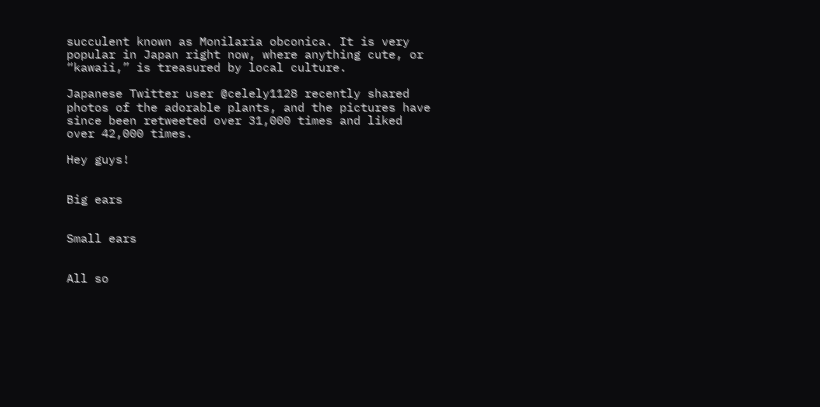succulent known as Monilaria obconica. It is very popular in Japan right now, where anything cute, or “kawaii,” is treasured by local culture.

Japanese Twitter user @celely1128 recently shared photos of the adorable plants, and the pictures have since been retweeted over 31,000 times and liked over 42,000 times.

Hey guys!


Big ears


Small ears


All so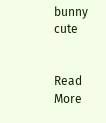bunny cute


Read More